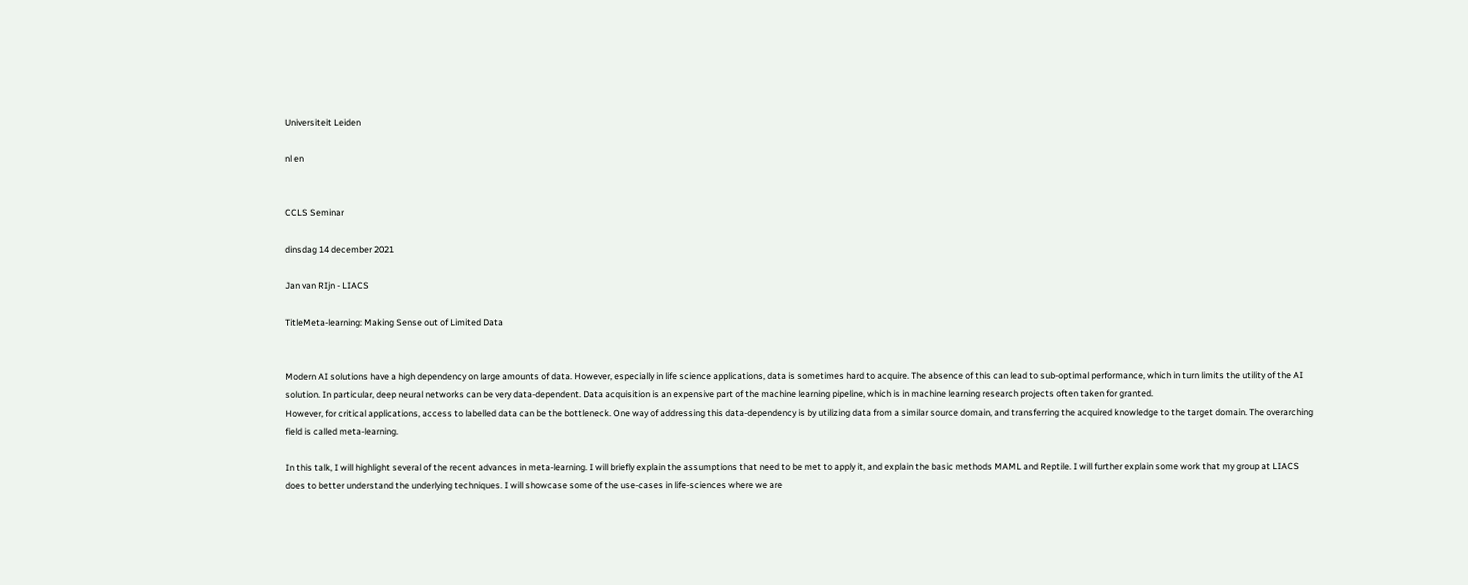Universiteit Leiden

nl en


CCLS Seminar

dinsdag 14 december 2021

Jan van RIjn - LIACS

TitleMeta-learning: Making Sense out of Limited Data


Modern AI solutions have a high dependency on large amounts of data. However, especially in life science applications, data is sometimes hard to acquire. The absence of this can lead to sub-optimal performance, which in turn limits the utility of the AI solution. In particular, deep neural networks can be very data-dependent. Data acquisition is an expensive part of the machine learning pipeline, which is in machine learning research projects often taken for granted.
However, for critical applications, access to labelled data can be the bottleneck. One way of addressing this data-dependency is by utilizing data from a similar source domain, and transferring the acquired knowledge to the target domain. The overarching field is called meta-learning.

In this talk, I will highlight several of the recent advances in meta-learning. I will briefly explain the assumptions that need to be met to apply it, and explain the basic methods MAML and Reptile. I will further explain some work that my group at LIACS does to better understand the underlying techniques. I will showcase some of the use-cases in life-sciences where we are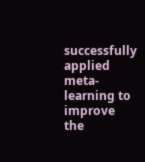successfully applied meta-learning to improve the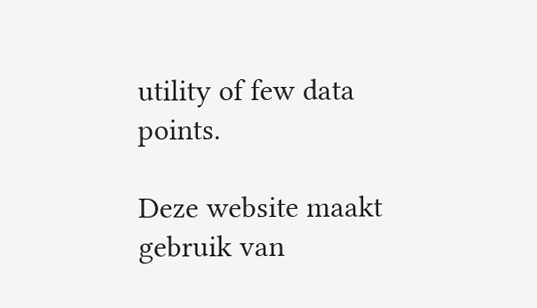utility of few data points.

Deze website maakt gebruik van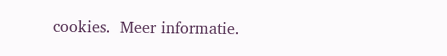cookies.  Meer informatie.